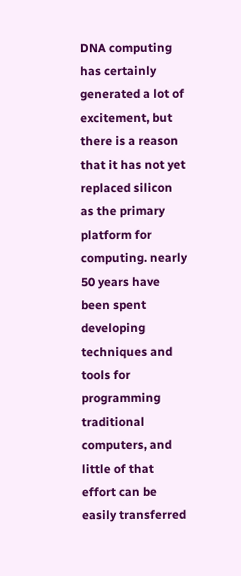DNA computing has certainly generated a lot of excitement, but there is a reason that it has not yet replaced silicon as the primary platform for computing. nearly 50 years have been spent developing techniques and tools for programming traditional computers, and little of that effort can be easily transferred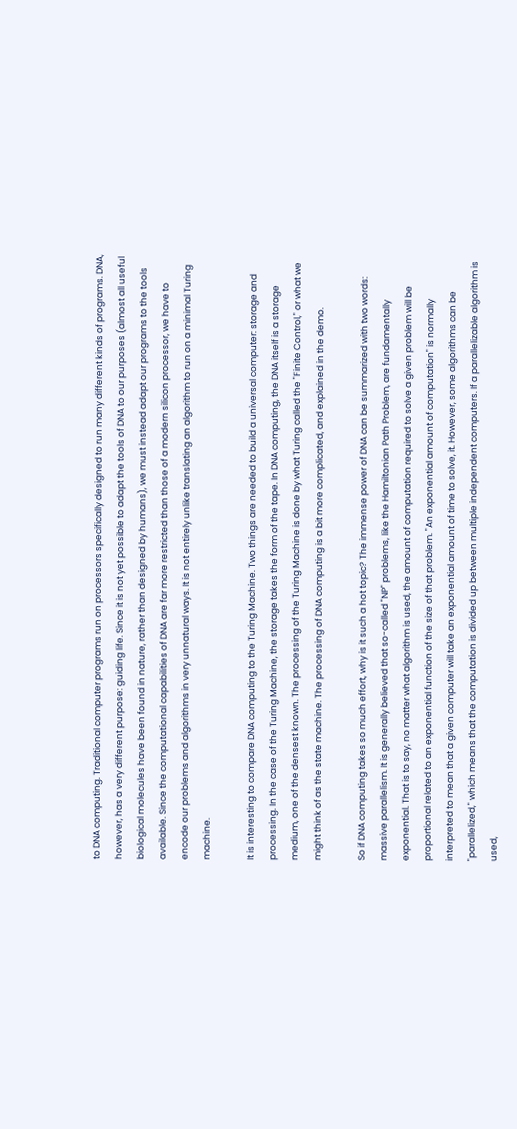to DNA computing. Traditional computer programs run on processors specifically designed to run many different kinds of programs. DNA, however, has a very different purpose: guiding life. Since it is not yet possible to adapt the tools of DNA to our purposes (almost all useful biological molecules have been found in nature, rather than designed by humans), we must instead adapt our programs to the tools available. Since the computational capabilities of DNA are far more restricted than those of a modern silicon processor, we have to encode our problems and algorithms in very unnatural ways. It is not entirely unlike translating an algorithm to run on a minimal Turing machine.

It is interesting to compare DNA computing to the Turing Machine. Two things are needed to build a universal computer: storage and processing. In the case of the Turing Machine, the storage takes the form of the tape. In DNA computing, the DNA itself is a storage medium, one of the densest known. The processing of the Turing Machine is done by what Turing called the "Finite Control," or what we might think of as the state machine. The processing of DNA computing is a bit more complicated, and explained in the demo.

So if DNA computing takes so much effort, why is it such a hot topic? The immense power of DNA can be summarized with two words: massive parallelism. It is generally believed that so-called "NP" problems, like the Hamiltonian Path Problem, are fundamentally exponential. That is to say, no matter what algorithm is used, the amount of computation required to solve a given problem will be proportional related to an exponential function of the size of that problem. "An exponential amount of computation" is normally interpreted to mean that a given computer will take an exponential amount of time to solve, it. However, some algorithms can be "parallelized," which means that the computation is divided up between multiple independent computers. If a parallelizable algorithm is used,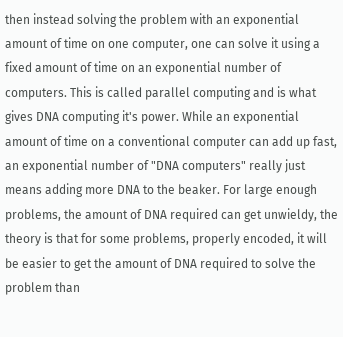then instead solving the problem with an exponential amount of time on one computer, one can solve it using a fixed amount of time on an exponential number of computers. This is called parallel computing and is what gives DNA computing it's power. While an exponential amount of time on a conventional computer can add up fast, an exponential number of "DNA computers" really just means adding more DNA to the beaker. For large enough problems, the amount of DNA required can get unwieldy, the theory is that for some problems, properly encoded, it will be easier to get the amount of DNA required to solve the problem than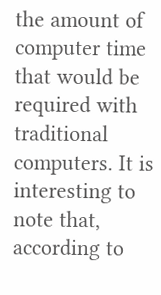the amount of computer time that would be required with traditional computers. It is interesting to note that, according to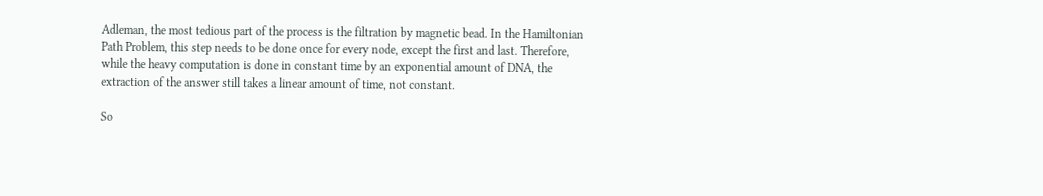Adleman, the most tedious part of the process is the filtration by magnetic bead. In the Hamiltonian Path Problem, this step needs to be done once for every node, except the first and last. Therefore, while the heavy computation is done in constant time by an exponential amount of DNA, the extraction of the answer still takes a linear amount of time, not constant.

So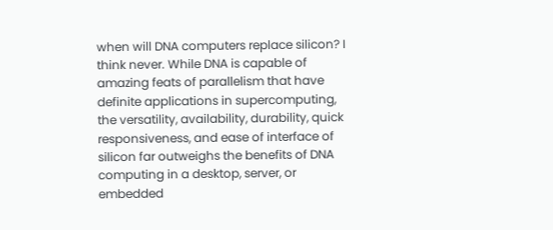when will DNA computers replace silicon? I think never. While DNA is capable of amazing feats of parallelism that have definite applications in supercomputing, the versatility, availability, durability, quick responsiveness, and ease of interface of silicon far outweighs the benefits of DNA computing in a desktop, server, or embedded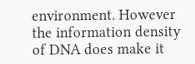environment. However the information density of DNA does make it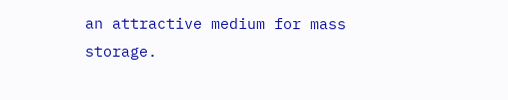an attractive medium for mass storage.